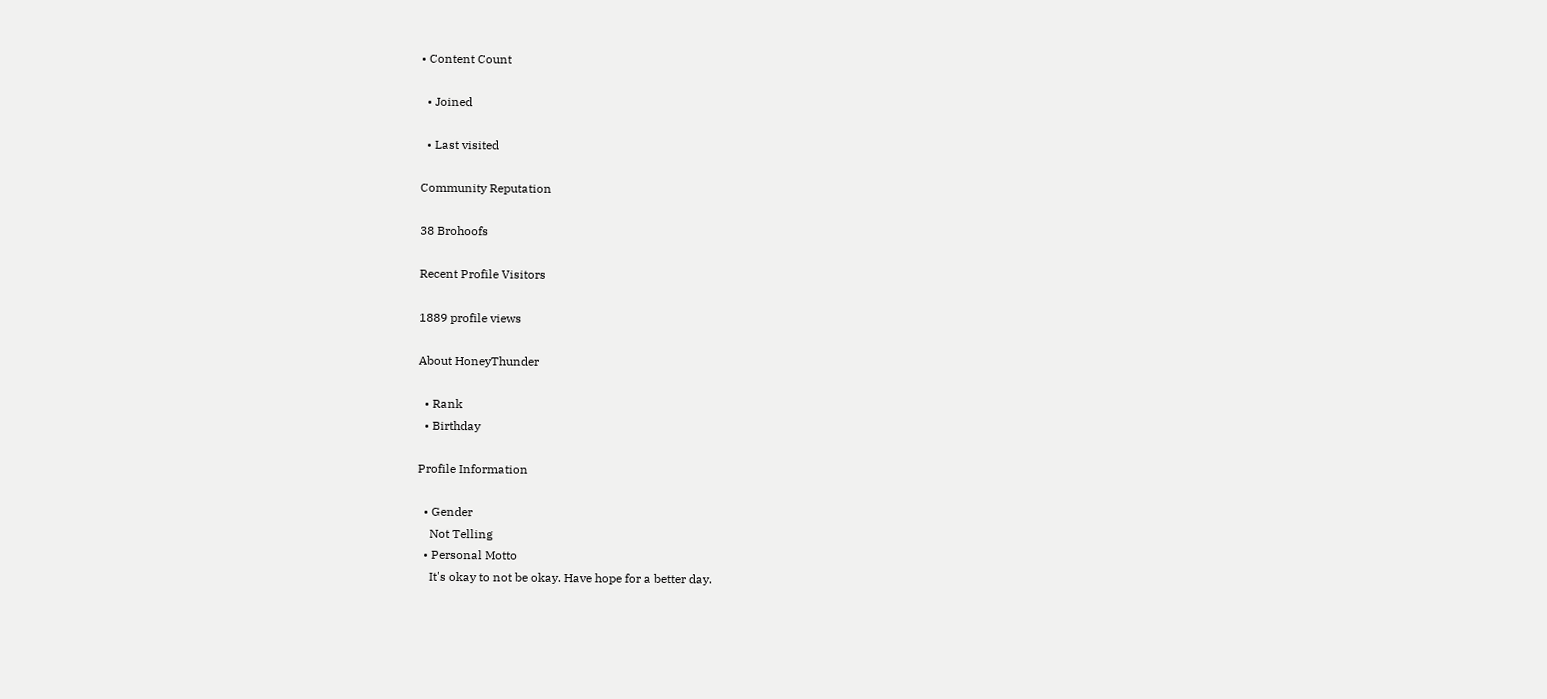• Content Count

  • Joined

  • Last visited

Community Reputation

38 Brohoofs

Recent Profile Visitors

1889 profile views

About HoneyThunder

  • Rank
  • Birthday

Profile Information

  • Gender
    Not Telling
  • Personal Motto
    It's okay to not be okay. Have hope for a better day.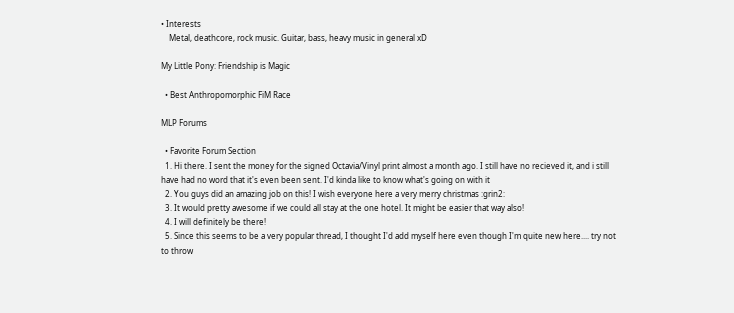• Interests
    Metal, deathcore, rock music. Guitar, bass, heavy music in general xD

My Little Pony: Friendship is Magic

  • Best Anthropomorphic FiM Race

MLP Forums

  • Favorite Forum Section
  1. Hi there. I sent the money for the signed Octavia/Vinyl print almost a month ago. I still have no recieved it, and i still have had no word that it's even been sent. I'd kinda like to know what's going on with it
  2. You guys did an amazing job on this! I wish everyone here a very merry christmas :grin2:
  3. It would pretty awesome if we could all stay at the one hotel. It might be easier that way also!
  4. I will definitely be there!
  5. Since this seems to be a very popular thread, I thought I'd add myself here even though I'm quite new here.... try not to throw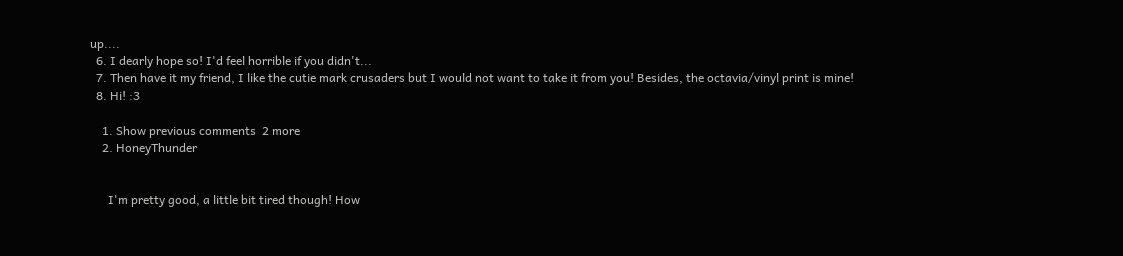up....
  6. I dearly hope so! I'd feel horrible if you didn't...
  7. Then have it my friend, I like the cutie mark crusaders but I would not want to take it from you! Besides, the octavia/vinyl print is mine!
  8. Hi! :3

    1. Show previous comments  2 more
    2. HoneyThunder


      I'm pretty good, a little bit tired though! How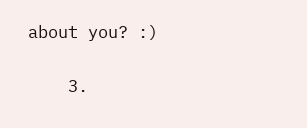about you? :)

    3.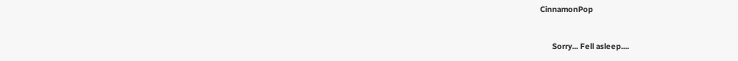CinnamonPop


      Sorry... Fell asleep....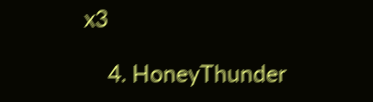x3

    4. HoneyThunder